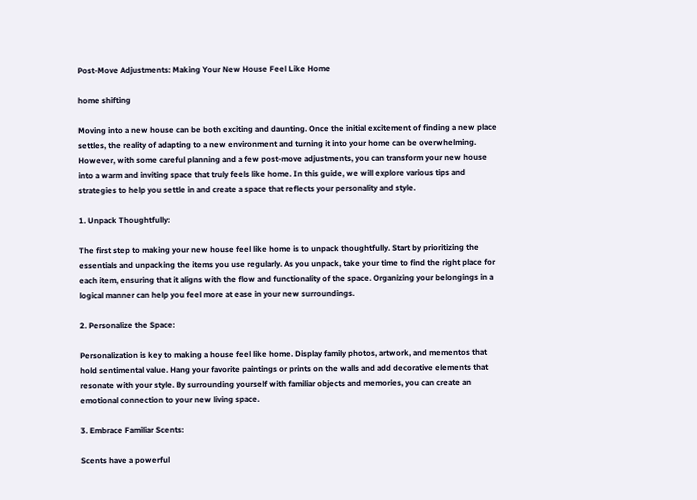Post-Move Adjustments: Making Your New House Feel Like Home

home shifting

Moving into a new house can be both exciting and daunting. Once the initial excitement of finding a new place settles, the reality of adapting to a new environment and turning it into your home can be overwhelming. However, with some careful planning and a few post-move adjustments, you can transform your new house into a warm and inviting space that truly feels like home. In this guide, we will explore various tips and strategies to help you settle in and create a space that reflects your personality and style.

1. Unpack Thoughtfully:

The first step to making your new house feel like home is to unpack thoughtfully. Start by prioritizing the essentials and unpacking the items you use regularly. As you unpack, take your time to find the right place for each item, ensuring that it aligns with the flow and functionality of the space. Organizing your belongings in a logical manner can help you feel more at ease in your new surroundings.

2. Personalize the Space:

Personalization is key to making a house feel like home. Display family photos, artwork, and mementos that hold sentimental value. Hang your favorite paintings or prints on the walls and add decorative elements that resonate with your style. By surrounding yourself with familiar objects and memories, you can create an emotional connection to your new living space.

3. Embrace Familiar Scents:

Scents have a powerful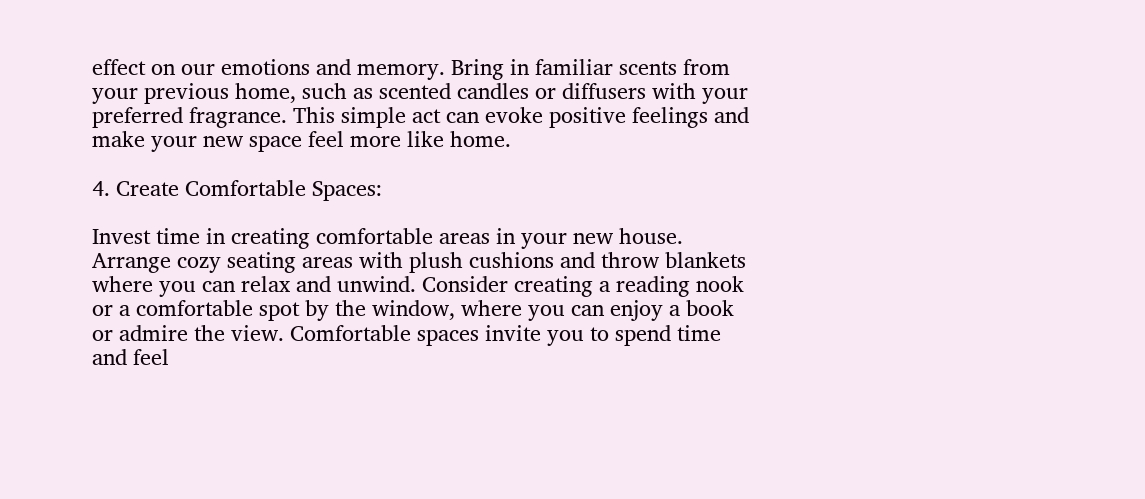effect on our emotions and memory. Bring in familiar scents from your previous home, such as scented candles or diffusers with your preferred fragrance. This simple act can evoke positive feelings and make your new space feel more like home.

4. Create Comfortable Spaces:

Invest time in creating comfortable areas in your new house. Arrange cozy seating areas with plush cushions and throw blankets where you can relax and unwind. Consider creating a reading nook or a comfortable spot by the window, where you can enjoy a book or admire the view. Comfortable spaces invite you to spend time and feel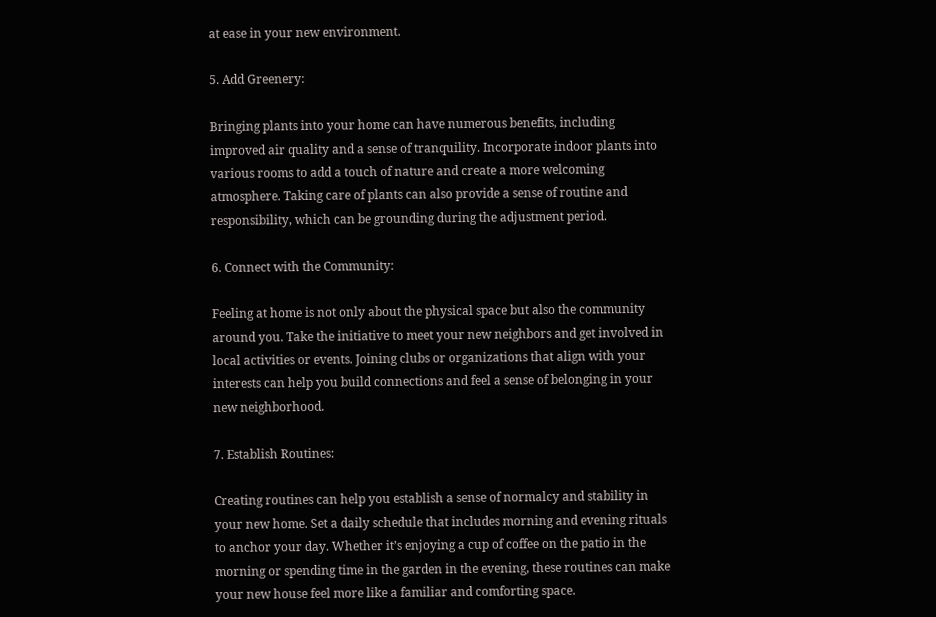at ease in your new environment.

5. Add Greenery:

Bringing plants into your home can have numerous benefits, including improved air quality and a sense of tranquility. Incorporate indoor plants into various rooms to add a touch of nature and create a more welcoming atmosphere. Taking care of plants can also provide a sense of routine and responsibility, which can be grounding during the adjustment period.

6. Connect with the Community:

Feeling at home is not only about the physical space but also the community around you. Take the initiative to meet your new neighbors and get involved in local activities or events. Joining clubs or organizations that align with your interests can help you build connections and feel a sense of belonging in your new neighborhood.

7. Establish Routines:

Creating routines can help you establish a sense of normalcy and stability in your new home. Set a daily schedule that includes morning and evening rituals to anchor your day. Whether it’s enjoying a cup of coffee on the patio in the morning or spending time in the garden in the evening, these routines can make your new house feel more like a familiar and comforting space.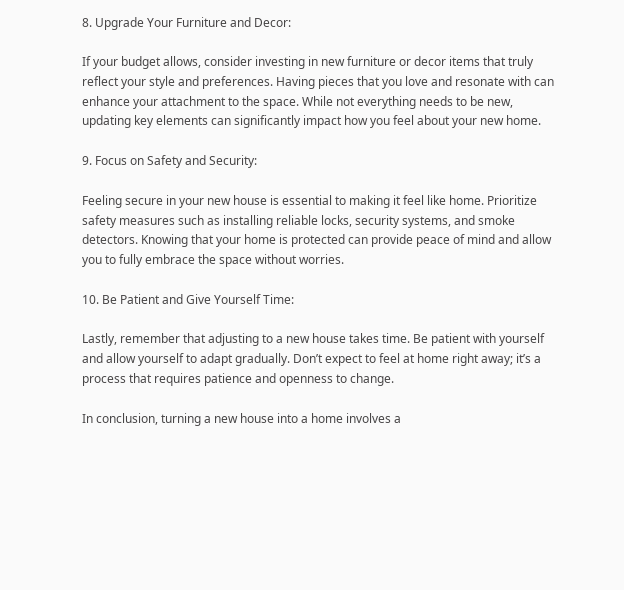8. Upgrade Your Furniture and Decor:

If your budget allows, consider investing in new furniture or decor items that truly reflect your style and preferences. Having pieces that you love and resonate with can enhance your attachment to the space. While not everything needs to be new, updating key elements can significantly impact how you feel about your new home.

9. Focus on Safety and Security:

Feeling secure in your new house is essential to making it feel like home. Prioritize safety measures such as installing reliable locks, security systems, and smoke detectors. Knowing that your home is protected can provide peace of mind and allow you to fully embrace the space without worries.

10. Be Patient and Give Yourself Time:

Lastly, remember that adjusting to a new house takes time. Be patient with yourself and allow yourself to adapt gradually. Don’t expect to feel at home right away; it’s a process that requires patience and openness to change.

In conclusion, turning a new house into a home involves a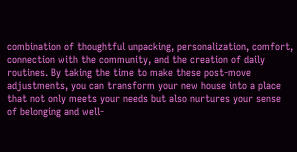combination of thoughtful unpacking, personalization, comfort, connection with the community, and the creation of daily routines. By taking the time to make these post-move adjustments, you can transform your new house into a place that not only meets your needs but also nurtures your sense of belonging and well-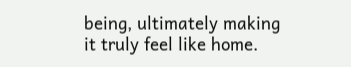being, ultimately making it truly feel like home.